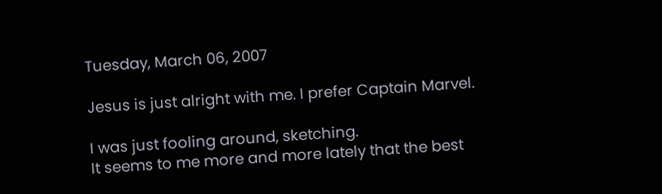Tuesday, March 06, 2007

Jesus is just alright with me. I prefer Captain Marvel.

I was just fooling around, sketching.
It seems to me more and more lately that the best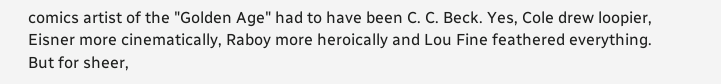comics artist of the "Golden Age" had to have been C. C. Beck. Yes, Cole drew loopier, Eisner more cinematically, Raboy more heroically and Lou Fine feathered everything. But for sheer,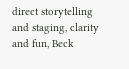direct storytelling and staging, clarity and fun, Beck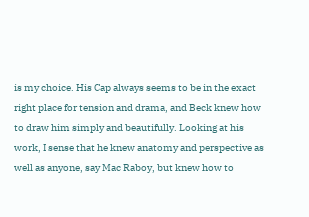is my choice. His Cap always seems to be in the exact right place for tension and drama, and Beck knew how to draw him simply and beautifully. Looking at his work, I sense that he knew anatomy and perspective as well as anyone, say Mac Raboy, but knew how to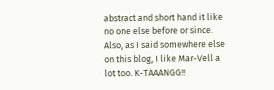abstract and short hand it like no one else before or since.
Also, as I said somewhere else on this blog, I like Mar-Vell a lot too. K-TAAANGG!!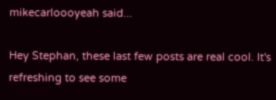mikecarloooyeah said...

Hey Stephan, these last few posts are real cool. It's refreshing to see some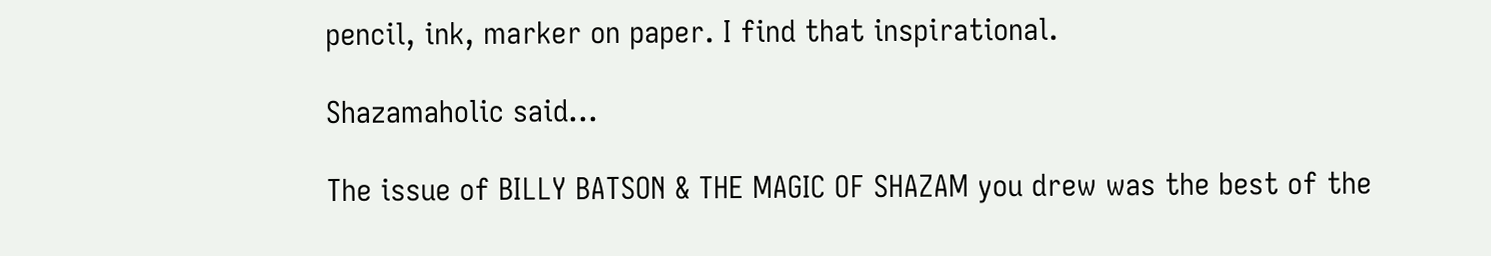pencil, ink, marker on paper. I find that inspirational.

Shazamaholic said...

The issue of BILLY BATSON & THE MAGIC OF SHAZAM you drew was the best of the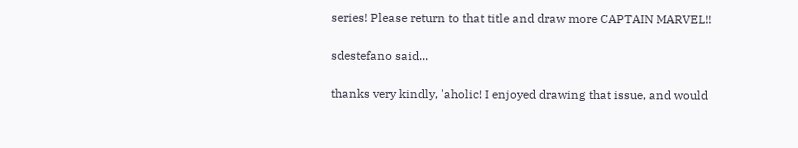series! Please return to that title and draw more CAPTAIN MARVEL!!

sdestefano said...

thanks very kindly, 'aholic! I enjoyed drawing that issue, and would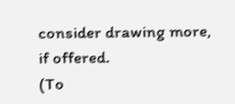consider drawing more, if offered.
(To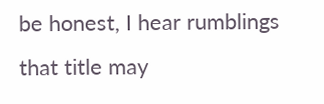be honest, I hear rumblings that title may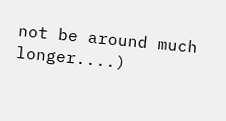not be around much longer....)